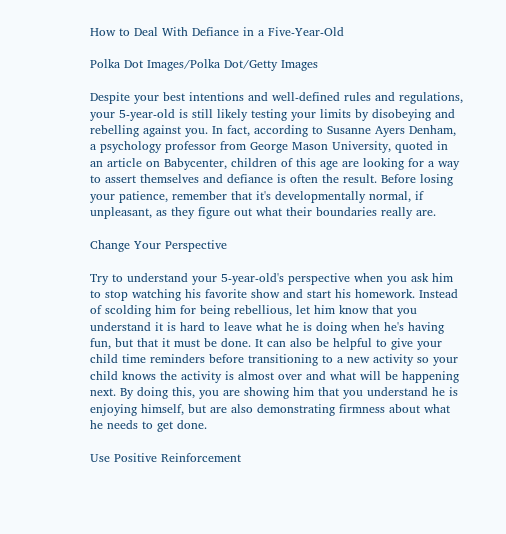How to Deal With Defiance in a Five-Year-Old

Polka Dot Images/Polka Dot/Getty Images

Despite your best intentions and well-defined rules and regulations, your 5-year-old is still likely testing your limits by disobeying and rebelling against you. In fact, according to Susanne Ayers Denham, a psychology professor from George Mason University, quoted in an article on Babycenter, children of this age are looking for a way to assert themselves and defiance is often the result. Before losing your patience, remember that it's developmentally normal, if unpleasant, as they figure out what their boundaries really are.

Change Your Perspective

Try to understand your 5-year-old's perspective when you ask him to stop watching his favorite show and start his homework. Instead of scolding him for being rebellious, let him know that you understand it is hard to leave what he is doing when he's having fun, but that it must be done. It can also be helpful to give your child time reminders before transitioning to a new activity so your child knows the activity is almost over and what will be happening next. By doing this, you are showing him that you understand he is enjoying himself, but are also demonstrating firmness about what he needs to get done.

Use Positive Reinforcement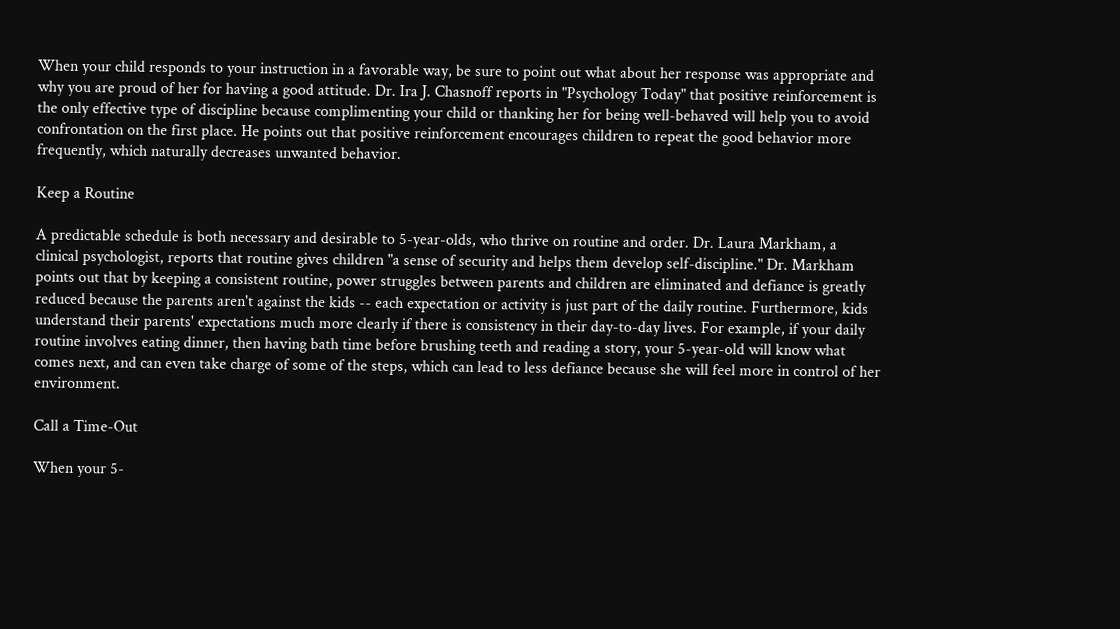When your child responds to your instruction in a favorable way, be sure to point out what about her response was appropriate and why you are proud of her for having a good attitude. Dr. Ira J. Chasnoff reports in "Psychology Today" that positive reinforcement is the only effective type of discipline because complimenting your child or thanking her for being well-behaved will help you to avoid confrontation on the first place. He points out that positive reinforcement encourages children to repeat the good behavior more frequently, which naturally decreases unwanted behavior.

Keep a Routine

A predictable schedule is both necessary and desirable to 5-year-olds, who thrive on routine and order. Dr. Laura Markham, a clinical psychologist, reports that routine gives children "a sense of security and helps them develop self-discipline." Dr. Markham points out that by keeping a consistent routine, power struggles between parents and children are eliminated and defiance is greatly reduced because the parents aren't against the kids -- each expectation or activity is just part of the daily routine. Furthermore, kids understand their parents' expectations much more clearly if there is consistency in their day-to-day lives. For example, if your daily routine involves eating dinner, then having bath time before brushing teeth and reading a story, your 5-year-old will know what comes next, and can even take charge of some of the steps, which can lead to less defiance because she will feel more in control of her environment.

Call a Time-Out

When your 5-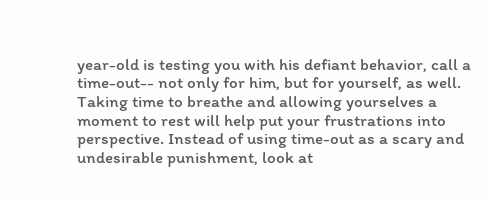year-old is testing you with his defiant behavior, call a time-out-- not only for him, but for yourself, as well. Taking time to breathe and allowing yourselves a moment to rest will help put your frustrations into perspective. Instead of using time-out as a scary and undesirable punishment, look at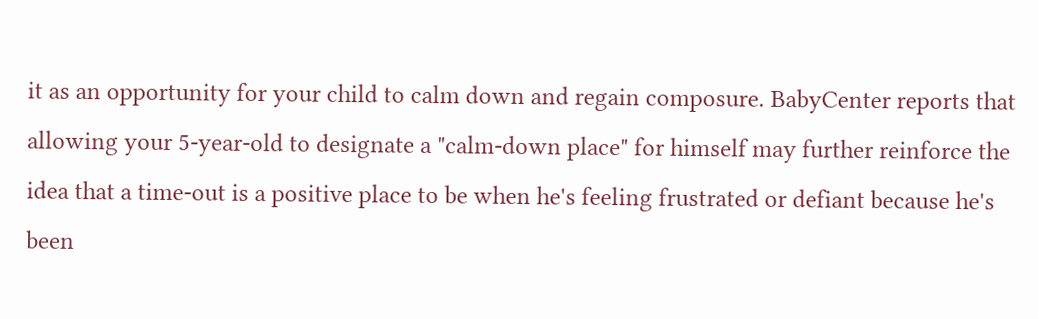it as an opportunity for your child to calm down and regain composure. BabyCenter reports that allowing your 5-year-old to designate a "calm-down place" for himself may further reinforce the idea that a time-out is a positive place to be when he's feeling frustrated or defiant because he's been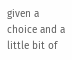given a choice and a little bit of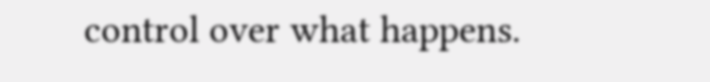control over what happens.